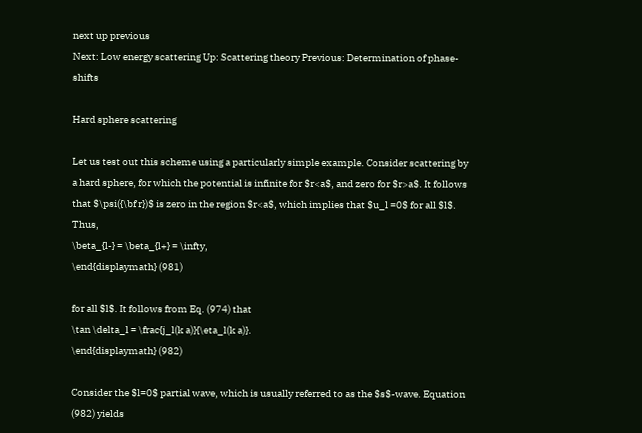next up previous
Next: Low energy scattering Up: Scattering theory Previous: Determination of phase-shifts

Hard sphere scattering

Let us test out this scheme using a particularly simple example. Consider scattering by a hard sphere, for which the potential is infinite for $r<a$, and zero for $r>a$. It follows that $\psi({\bf r})$ is zero in the region $r<a$, which implies that $u_l =0$ for all $l$. Thus,
\beta_{l-} = \beta_{l+} = \infty,
\end{displaymath} (981)

for all $l$. It follows from Eq. (974) that
\tan \delta_l = \frac{j_l(k a)}{\eta_l(k a)}.
\end{displaymath} (982)

Consider the $l=0$ partial wave, which is usually referred to as the $s$-wave. Equation (982) yields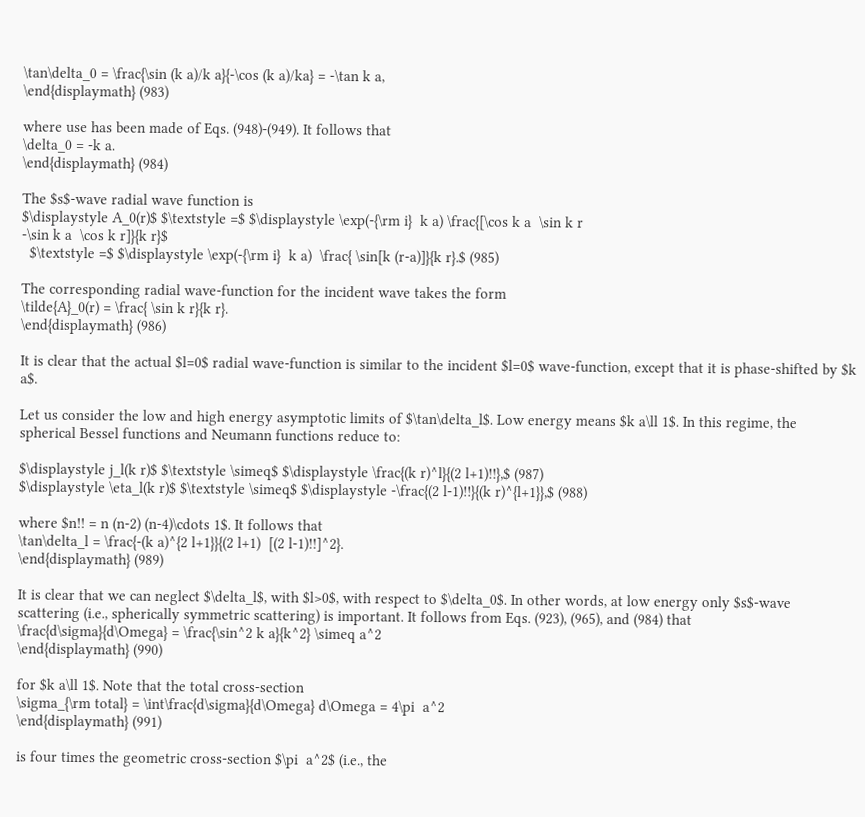\tan\delta_0 = \frac{\sin (k a)/k a}{-\cos (k a)/ka} = -\tan k a,
\end{displaymath} (983)

where use has been made of Eqs. (948)-(949). It follows that
\delta_0 = -k a.
\end{displaymath} (984)

The $s$-wave radial wave function is
$\displaystyle A_0(r)$ $\textstyle =$ $\displaystyle \exp(-{\rm i}  k a) \frac{[\cos k a  \sin k r
-\sin k a  \cos k r]}{k r}$
  $\textstyle =$ $\displaystyle \exp(-{\rm i}  k a)  \frac{ \sin[k (r-a)]}{k r}.$ (985)

The corresponding radial wave-function for the incident wave takes the form
\tilde{A}_0(r) = \frac{ \sin k r}{k r}.
\end{displaymath} (986)

It is clear that the actual $l=0$ radial wave-function is similar to the incident $l=0$ wave-function, except that it is phase-shifted by $k a$.

Let us consider the low and high energy asymptotic limits of $\tan\delta_l$. Low energy means $k a\ll 1$. In this regime, the spherical Bessel functions and Neumann functions reduce to:

$\displaystyle j_l(k r)$ $\textstyle \simeq$ $\displaystyle \frac{(k r)^l}{(2 l+1)!!},$ (987)
$\displaystyle \eta_l(k r)$ $\textstyle \simeq$ $\displaystyle -\frac{(2 l-1)!!}{(k r)^{l+1}},$ (988)

where $n!! = n (n-2) (n-4)\cdots 1$. It follows that
\tan\delta_l = \frac{-(k a)^{2 l+1}}{(2 l+1)  [(2 l-1)!!]^2}.
\end{displaymath} (989)

It is clear that we can neglect $\delta_l$, with $l>0$, with respect to $\delta_0$. In other words, at low energy only $s$-wave scattering (i.e., spherically symmetric scattering) is important. It follows from Eqs. (923), (965), and (984) that
\frac{d\sigma}{d\Omega} = \frac{\sin^2 k a}{k^2} \simeq a^2
\end{displaymath} (990)

for $k a\ll 1$. Note that the total cross-section
\sigma_{\rm total} = \int\frac{d\sigma}{d\Omega} d\Omega = 4\pi  a^2
\end{displaymath} (991)

is four times the geometric cross-section $\pi  a^2$ (i.e., the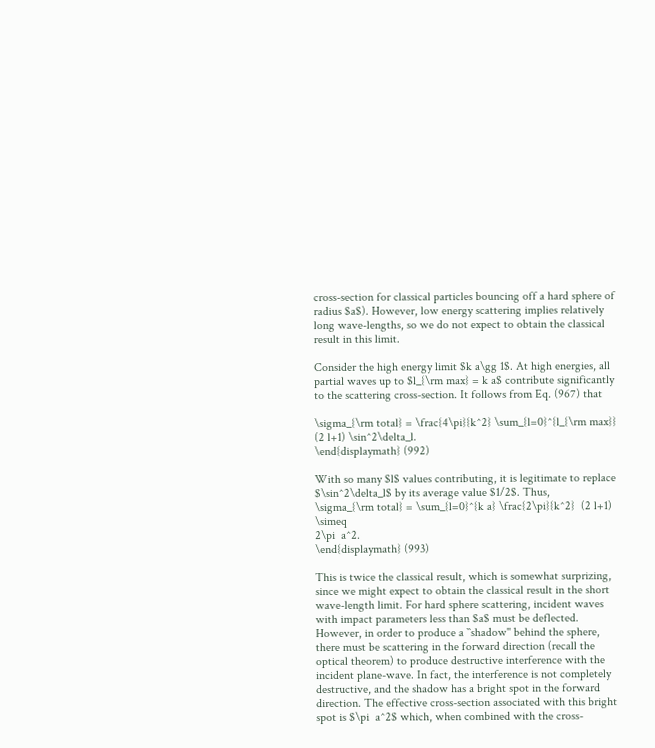cross-section for classical particles bouncing off a hard sphere of radius $a$). However, low energy scattering implies relatively long wave-lengths, so we do not expect to obtain the classical result in this limit.

Consider the high energy limit $k a\gg 1$. At high energies, all partial waves up to $l_{\rm max} = k a$ contribute significantly to the scattering cross-section. It follows from Eq. (967) that

\sigma_{\rm total} = \frac{4\pi}{k^2} \sum_{l=0}^{l_{\rm max}}
(2 l+1) \sin^2\delta_l.
\end{displaymath} (992)

With so many $l$ values contributing, it is legitimate to replace $\sin^2\delta_l$ by its average value $1/2$. Thus,
\sigma_{\rm total} = \sum_{l=0}^{k a} \frac{2\pi}{k^2}  (2 l+1) \simeq
2\pi  a^2.
\end{displaymath} (993)

This is twice the classical result, which is somewhat surprizing, since we might expect to obtain the classical result in the short wave-length limit. For hard sphere scattering, incident waves with impact parameters less than $a$ must be deflected. However, in order to produce a ``shadow'' behind the sphere, there must be scattering in the forward direction (recall the optical theorem) to produce destructive interference with the incident plane-wave. In fact, the interference is not completely destructive, and the shadow has a bright spot in the forward direction. The effective cross-section associated with this bright spot is $\pi  a^2$ which, when combined with the cross-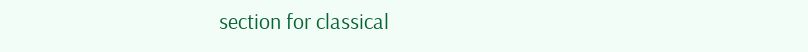section for classical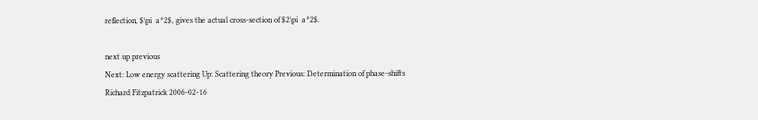reflection, $\pi  a^2$, gives the actual cross-section of $2\pi  a^2$.

next up previous
Next: Low energy scattering Up: Scattering theory Previous: Determination of phase-shifts
Richard Fitzpatrick 2006-02-16